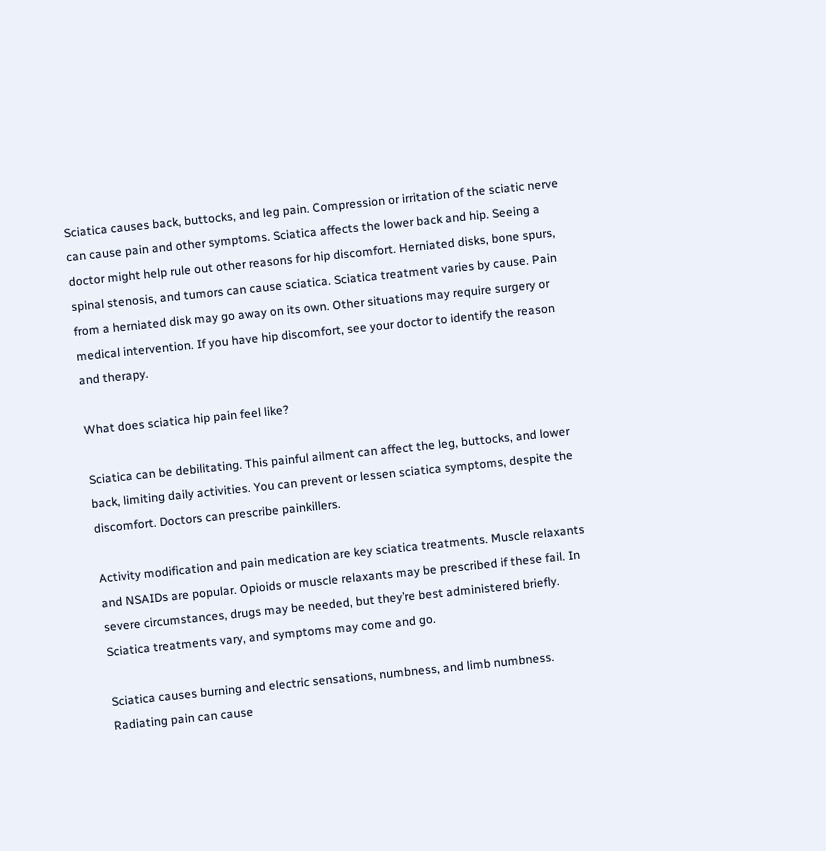Sciatica causes back, buttocks, and leg pain. Compression or irritation of the sciatic nerve can cause pain and other symptoms. Sciatica affects the lower back and hip. Seeing a doctor might help rule out other reasons for hip discomfort. Herniated disks, bone spurs, spinal stenosis, and tumors can cause sciatica. Sciatica treatment varies by cause. Pain from a herniated disk may go away on its own. Other situations may require surgery or medical intervention. If you have hip discomfort, see your doctor to identify the reason and therapy.

What does sciatica hip pain feel like?

Sciatica can be debilitating. This painful ailment can affect the leg, buttocks, and lower back, limiting daily activities. You can prevent or lessen sciatica symptoms, despite the discomfort. Doctors can prescribe painkillers.

Activity modification and pain medication are key sciatica treatments. Muscle relaxants and NSAIDs are popular. Opioids or muscle relaxants may be prescribed if these fail. In severe circumstances, drugs may be needed, but they’re best administered briefly. Sciatica treatments vary, and symptoms may come and go.

Sciatica causes burning and electric sensations, numbness, and limb numbness. Radiating pain can cause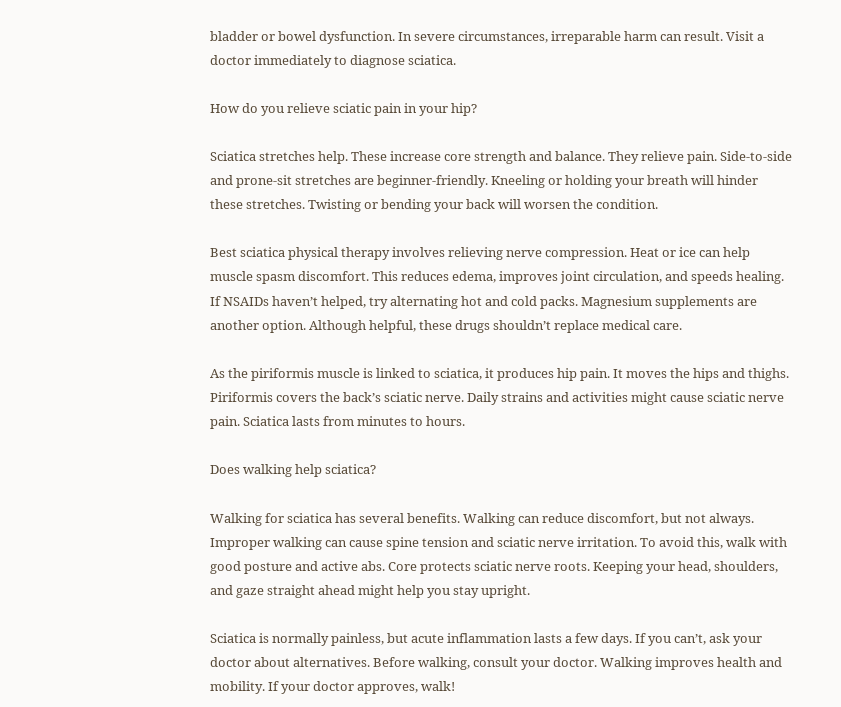bladder or bowel dysfunction. In severe circumstances, irreparable harm can result. Visit a doctor immediately to diagnose sciatica.

How do you relieve sciatic pain in your hip?

Sciatica stretches help. These increase core strength and balance. They relieve pain. Side-to-side and prone-sit stretches are beginner-friendly. Kneeling or holding your breath will hinder these stretches. Twisting or bending your back will worsen the condition.

Best sciatica physical therapy involves relieving nerve compression. Heat or ice can help muscle spasm discomfort. This reduces edema, improves joint circulation, and speeds healing. If NSAIDs haven’t helped, try alternating hot and cold packs. Magnesium supplements are another option. Although helpful, these drugs shouldn’t replace medical care.

As the piriformis muscle is linked to sciatica, it produces hip pain. It moves the hips and thighs. Piriformis covers the back’s sciatic nerve. Daily strains and activities might cause sciatic nerve pain. Sciatica lasts from minutes to hours.

Does walking help sciatica?

Walking for sciatica has several benefits. Walking can reduce discomfort, but not always. Improper walking can cause spine tension and sciatic nerve irritation. To avoid this, walk with good posture and active abs. Core protects sciatic nerve roots. Keeping your head, shoulders, and gaze straight ahead might help you stay upright.

Sciatica is normally painless, but acute inflammation lasts a few days. If you can’t, ask your doctor about alternatives. Before walking, consult your doctor. Walking improves health and mobility. If your doctor approves, walk!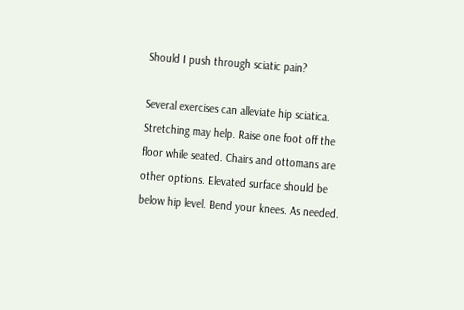Should I push through sciatic pain?

Several exercises can alleviate hip sciatica. Stretching may help. Raise one foot off the floor while seated. Chairs and ottomans are other options. Elevated surface should be below hip level. Bend your knees. As needed.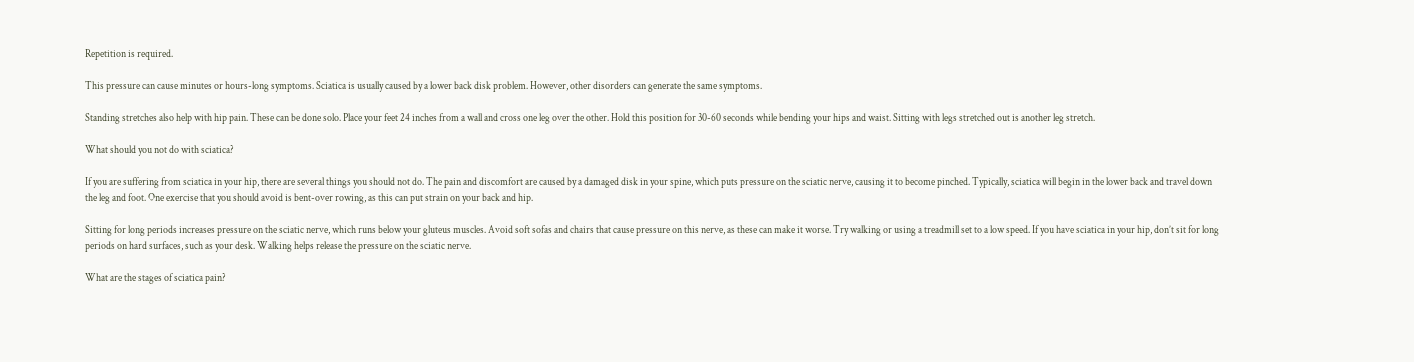Repetition is required.

This pressure can cause minutes or hours-long symptoms. Sciatica is usually caused by a lower back disk problem. However, other disorders can generate the same symptoms.

Standing stretches also help with hip pain. These can be done solo. Place your feet 24 inches from a wall and cross one leg over the other. Hold this position for 30-60 seconds while bending your hips and waist. Sitting with legs stretched out is another leg stretch.

What should you not do with sciatica?

If you are suffering from sciatica in your hip, there are several things you should not do. The pain and discomfort are caused by a damaged disk in your spine, which puts pressure on the sciatic nerve, causing it to become pinched. Typically, sciatica will begin in the lower back and travel down the leg and foot. One exercise that you should avoid is bent-over rowing, as this can put strain on your back and hip.

Sitting for long periods increases pressure on the sciatic nerve, which runs below your gluteus muscles. Avoid soft sofas and chairs that cause pressure on this nerve, as these can make it worse. Try walking or using a treadmill set to a low speed. If you have sciatica in your hip, don’t sit for long periods on hard surfaces, such as your desk. Walking helps release the pressure on the sciatic nerve.

What are the stages of sciatica pain?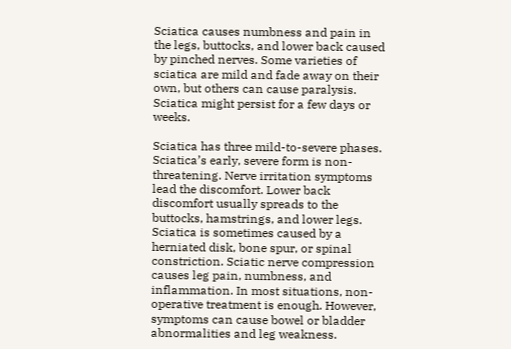Sciatica causes numbness and pain in the legs, buttocks, and lower back caused by pinched nerves. Some varieties of sciatica are mild and fade away on their own, but others can cause paralysis. Sciatica might persist for a few days or weeks.

Sciatica has three mild-to-severe phases. Sciatica’s early, severe form is non-threatening. Nerve irritation symptoms lead the discomfort. Lower back discomfort usually spreads to the buttocks, hamstrings, and lower legs. Sciatica is sometimes caused by a herniated disk, bone spur, or spinal constriction. Sciatic nerve compression causes leg pain, numbness, and inflammation. In most situations, non-operative treatment is enough. However, symptoms can cause bowel or bladder abnormalities and leg weakness.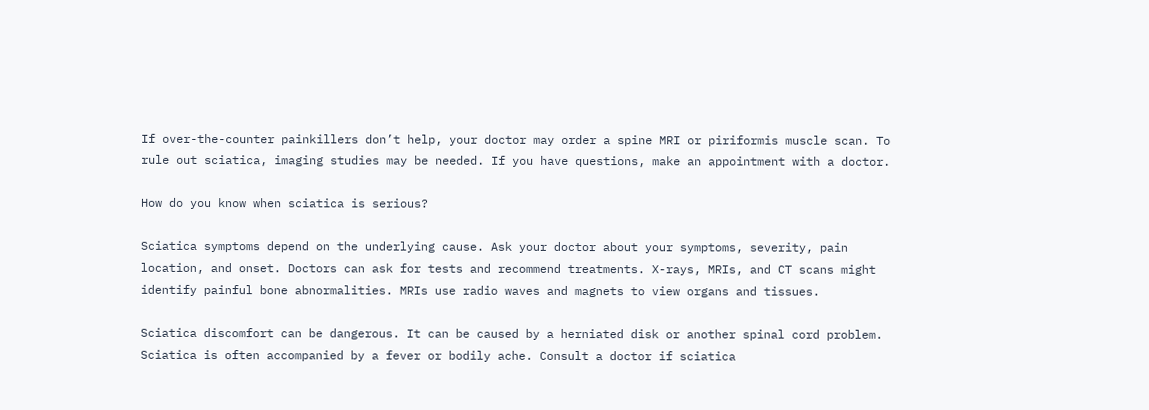If over-the-counter painkillers don’t help, your doctor may order a spine MRI or piriformis muscle scan. To rule out sciatica, imaging studies may be needed. If you have questions, make an appointment with a doctor.

How do you know when sciatica is serious?

Sciatica symptoms depend on the underlying cause. Ask your doctor about your symptoms, severity, pain location, and onset. Doctors can ask for tests and recommend treatments. X-rays, MRIs, and CT scans might identify painful bone abnormalities. MRIs use radio waves and magnets to view organs and tissues.

Sciatica discomfort can be dangerous. It can be caused by a herniated disk or another spinal cord problem. Sciatica is often accompanied by a fever or bodily ache. Consult a doctor if sciatica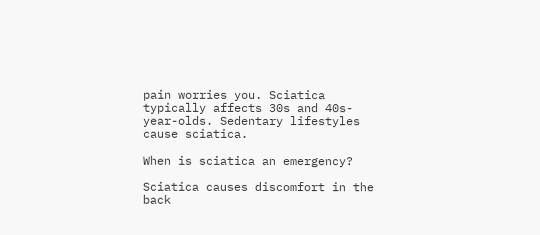pain worries you. Sciatica typically affects 30s and 40s-year-olds. Sedentary lifestyles cause sciatica.

When is sciatica an emergency?

Sciatica causes discomfort in the back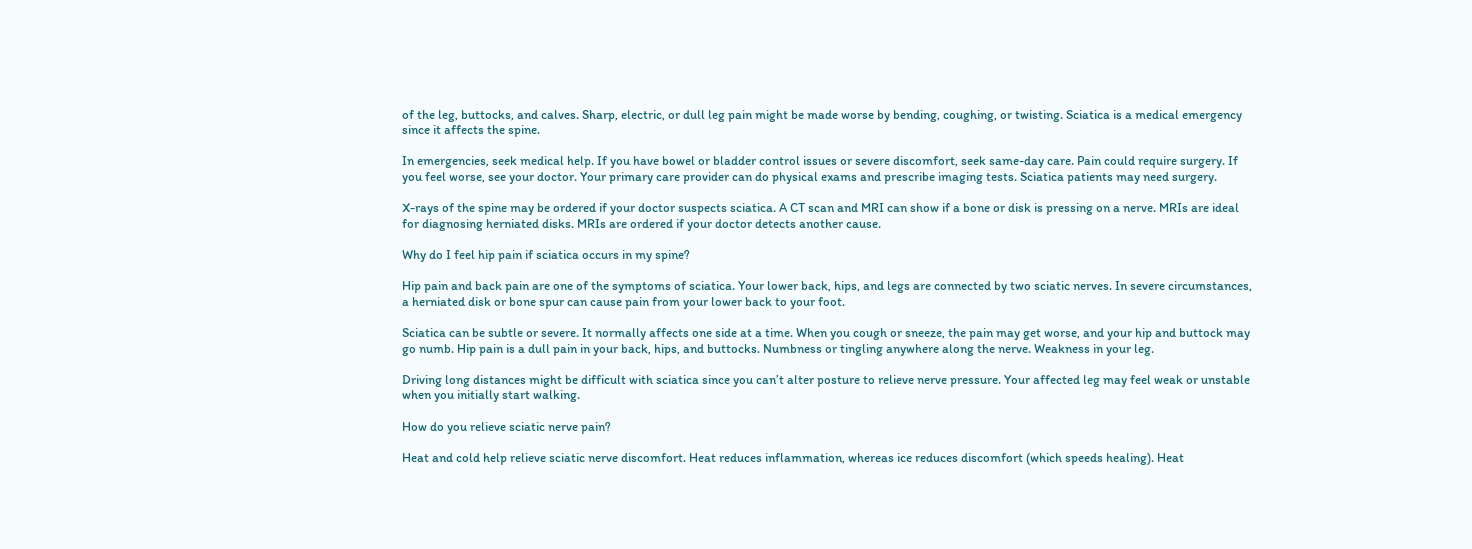of the leg, buttocks, and calves. Sharp, electric, or dull leg pain might be made worse by bending, coughing, or twisting. Sciatica is a medical emergency since it affects the spine.

In emergencies, seek medical help. If you have bowel or bladder control issues or severe discomfort, seek same-day care. Pain could require surgery. If you feel worse, see your doctor. Your primary care provider can do physical exams and prescribe imaging tests. Sciatica patients may need surgery.

X-rays of the spine may be ordered if your doctor suspects sciatica. A CT scan and MRI can show if a bone or disk is pressing on a nerve. MRIs are ideal for diagnosing herniated disks. MRIs are ordered if your doctor detects another cause.

Why do I feel hip pain if sciatica occurs in my spine?

Hip pain and back pain are one of the symptoms of sciatica. Your lower back, hips, and legs are connected by two sciatic nerves. In severe circumstances, a herniated disk or bone spur can cause pain from your lower back to your foot.

Sciatica can be subtle or severe. It normally affects one side at a time. When you cough or sneeze, the pain may get worse, and your hip and buttock may go numb. Hip pain is a dull pain in your back, hips, and buttocks. Numbness or tingling anywhere along the nerve. Weakness in your leg.

Driving long distances might be difficult with sciatica since you can’t alter posture to relieve nerve pressure. Your affected leg may feel weak or unstable when you initially start walking.

How do you relieve sciatic nerve pain?

Heat and cold help relieve sciatic nerve discomfort. Heat reduces inflammation, whereas ice reduces discomfort (which speeds healing). Heat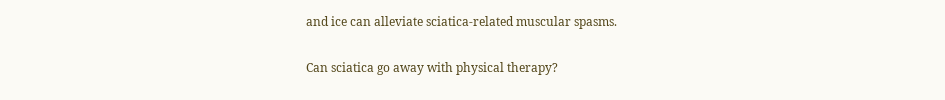and ice can alleviate sciatica-related muscular spasms.

Can sciatica go away with physical therapy?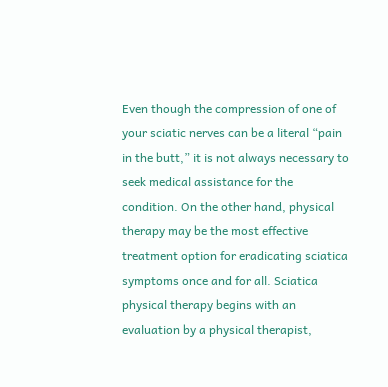Even though the compression of one of your sciatic nerves can be a literal “pain in the butt,” it is not always necessary to seek medical assistance for the condition. On the other hand, physical therapy may be the most effective treatment option for eradicating sciatica symptoms once and for all. Sciatica physical therapy begins with an evaluation by a physical therapist,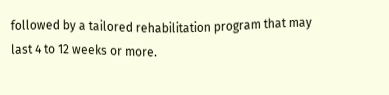followed by a tailored rehabilitation program that may last 4 to 12 weeks or more.